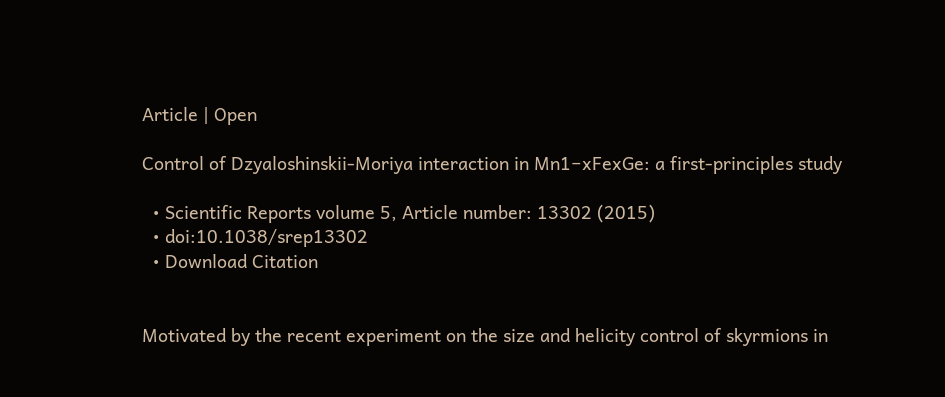Article | Open

Control of Dzyaloshinskii-Moriya interaction in Mn1−xFexGe: a first-principles study

  • Scientific Reports volume 5, Article number: 13302 (2015)
  • doi:10.1038/srep13302
  • Download Citation


Motivated by the recent experiment on the size and helicity control of skyrmions in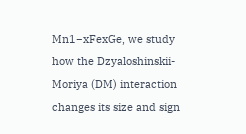Mn1−xFexGe, we study how the Dzyaloshinskii-Moriya (DM) interaction changes its size and sign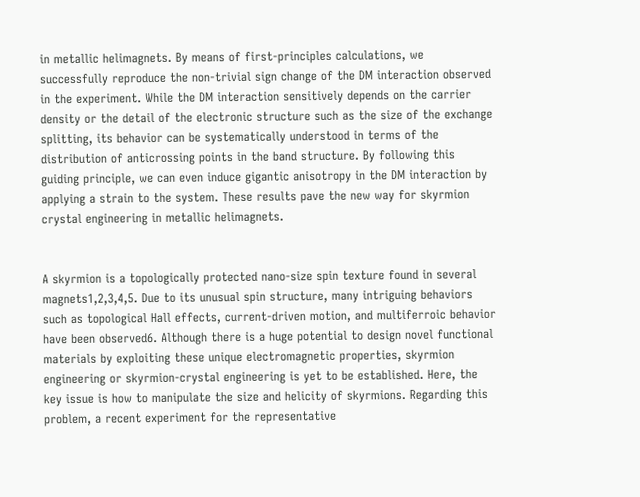in metallic helimagnets. By means of first-principles calculations, we successfully reproduce the non-trivial sign change of the DM interaction observed in the experiment. While the DM interaction sensitively depends on the carrier density or the detail of the electronic structure such as the size of the exchange splitting, its behavior can be systematically understood in terms of the distribution of anticrossing points in the band structure. By following this guiding principle, we can even induce gigantic anisotropy in the DM interaction by applying a strain to the system. These results pave the new way for skyrmion crystal engineering in metallic helimagnets.


A skyrmion is a topologically protected nano-size spin texture found in several magnets1,2,3,4,5. Due to its unusual spin structure, many intriguing behaviors such as topological Hall effects, current-driven motion, and multiferroic behavior have been observed6. Although there is a huge potential to design novel functional materials by exploiting these unique electromagnetic properties, skyrmion engineering or skyrmion-crystal engineering is yet to be established. Here, the key issue is how to manipulate the size and helicity of skyrmions. Regarding this problem, a recent experiment for the representative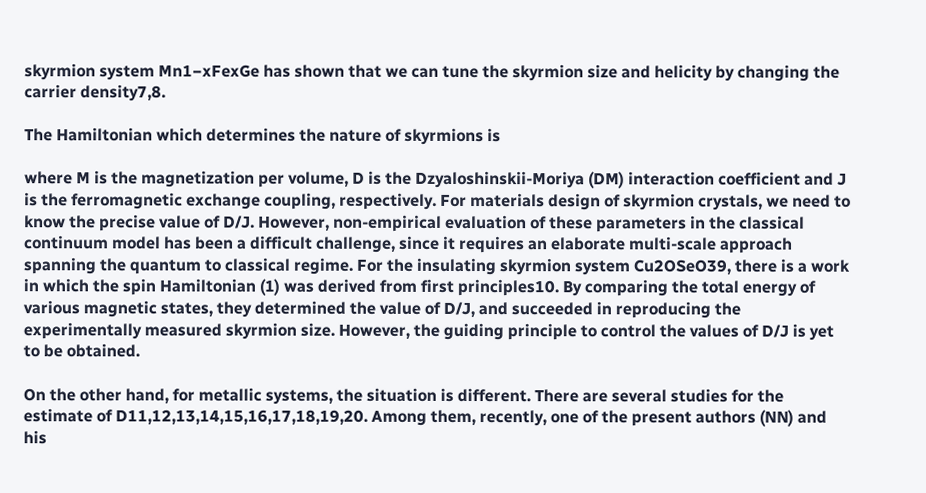skyrmion system Mn1−xFexGe has shown that we can tune the skyrmion size and helicity by changing the carrier density7,8.

The Hamiltonian which determines the nature of skyrmions is

where M is the magnetization per volume, D is the Dzyaloshinskii-Moriya (DM) interaction coefficient and J is the ferromagnetic exchange coupling, respectively. For materials design of skyrmion crystals, we need to know the precise value of D/J. However, non-empirical evaluation of these parameters in the classical continuum model has been a difficult challenge, since it requires an elaborate multi-scale approach spanning the quantum to classical regime. For the insulating skyrmion system Cu2OSeO39, there is a work in which the spin Hamiltonian (1) was derived from first principles10. By comparing the total energy of various magnetic states, they determined the value of D/J, and succeeded in reproducing the experimentally measured skyrmion size. However, the guiding principle to control the values of D/J is yet to be obtained.

On the other hand, for metallic systems, the situation is different. There are several studies for the estimate of D11,12,13,14,15,16,17,18,19,20. Among them, recently, one of the present authors (NN) and his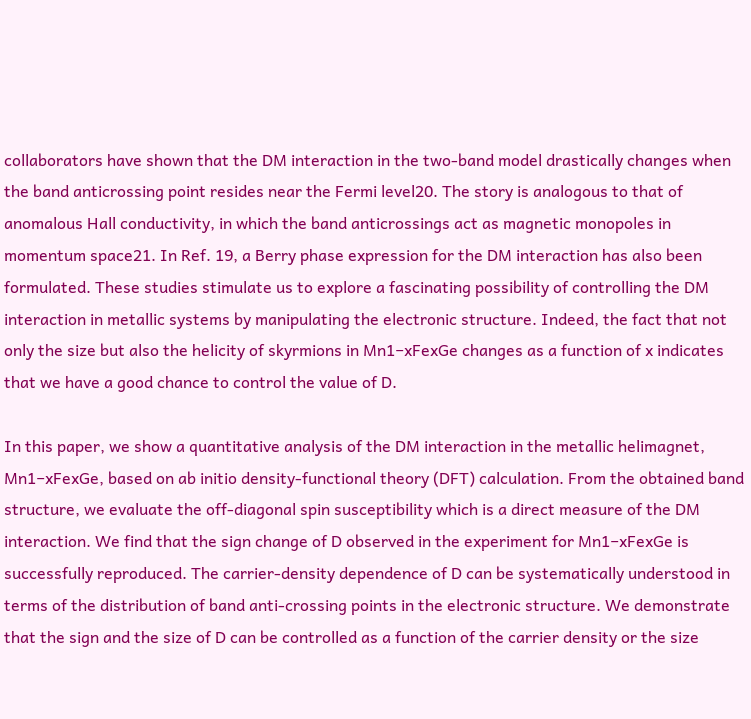collaborators have shown that the DM interaction in the two-band model drastically changes when the band anticrossing point resides near the Fermi level20. The story is analogous to that of anomalous Hall conductivity, in which the band anticrossings act as magnetic monopoles in momentum space21. In Ref. 19, a Berry phase expression for the DM interaction has also been formulated. These studies stimulate us to explore a fascinating possibility of controlling the DM interaction in metallic systems by manipulating the electronic structure. Indeed, the fact that not only the size but also the helicity of skyrmions in Mn1−xFexGe changes as a function of x indicates that we have a good chance to control the value of D.

In this paper, we show a quantitative analysis of the DM interaction in the metallic helimagnet, Mn1−xFexGe, based on ab initio density-functional theory (DFT) calculation. From the obtained band structure, we evaluate the off-diagonal spin susceptibility which is a direct measure of the DM interaction. We find that the sign change of D observed in the experiment for Mn1−xFexGe is successfully reproduced. The carrier-density dependence of D can be systematically understood in terms of the distribution of band anti-crossing points in the electronic structure. We demonstrate that the sign and the size of D can be controlled as a function of the carrier density or the size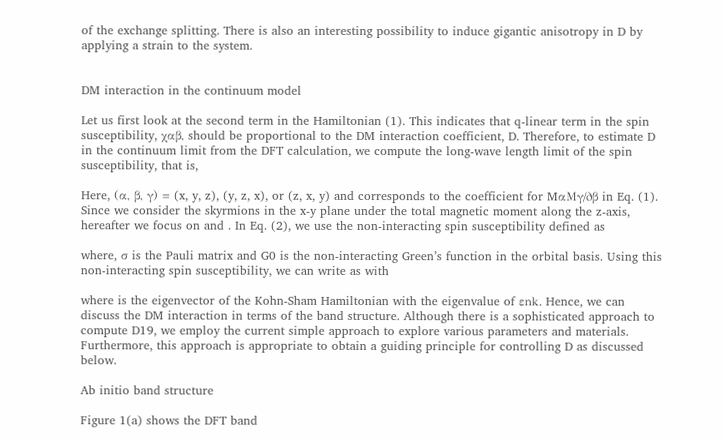of the exchange splitting. There is also an interesting possibility to induce gigantic anisotropy in D by applying a strain to the system.


DM interaction in the continuum model

Let us first look at the second term in the Hamiltonian (1). This indicates that q-linear term in the spin susceptibility, χαβ, should be proportional to the DM interaction coefficient, D. Therefore, to estimate D in the continuum limit from the DFT calculation, we compute the long-wave length limit of the spin susceptibility, that is,

Here, (α, β, γ) = (x, y, z), (y, z, x), or (z, x, y) and corresponds to the coefficient for MαMγ/∂β in Eq. (1). Since we consider the skyrmions in the x-y plane under the total magnetic moment along the z-axis, hereafter we focus on and . In Eq. (2), we use the non-interacting spin susceptibility defined as

where, σ is the Pauli matrix and G0 is the non-interacting Green’s function in the orbital basis. Using this non-interacting spin susceptibility, we can write as with

where is the eigenvector of the Kohn-Sham Hamiltonian with the eigenvalue of εnk. Hence, we can discuss the DM interaction in terms of the band structure. Although there is a sophisticated approach to compute D19, we employ the current simple approach to explore various parameters and materials. Furthermore, this approach is appropriate to obtain a guiding principle for controlling D as discussed below.

Ab initio band structure

Figure 1(a) shows the DFT band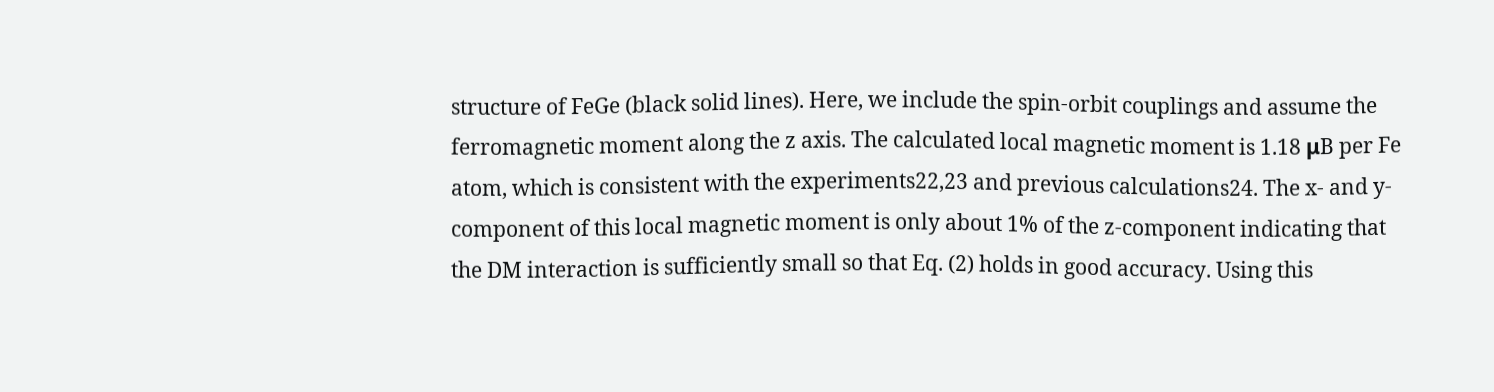structure of FeGe (black solid lines). Here, we include the spin-orbit couplings and assume the ferromagnetic moment along the z axis. The calculated local magnetic moment is 1.18 μB per Fe atom, which is consistent with the experiments22,23 and previous calculations24. The x- and y-component of this local magnetic moment is only about 1% of the z-component indicating that the DM interaction is sufficiently small so that Eq. (2) holds in good accuracy. Using this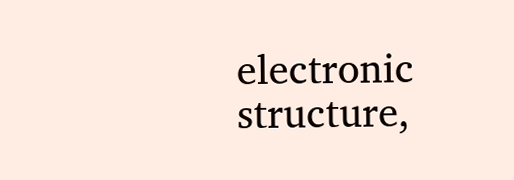electronic structure,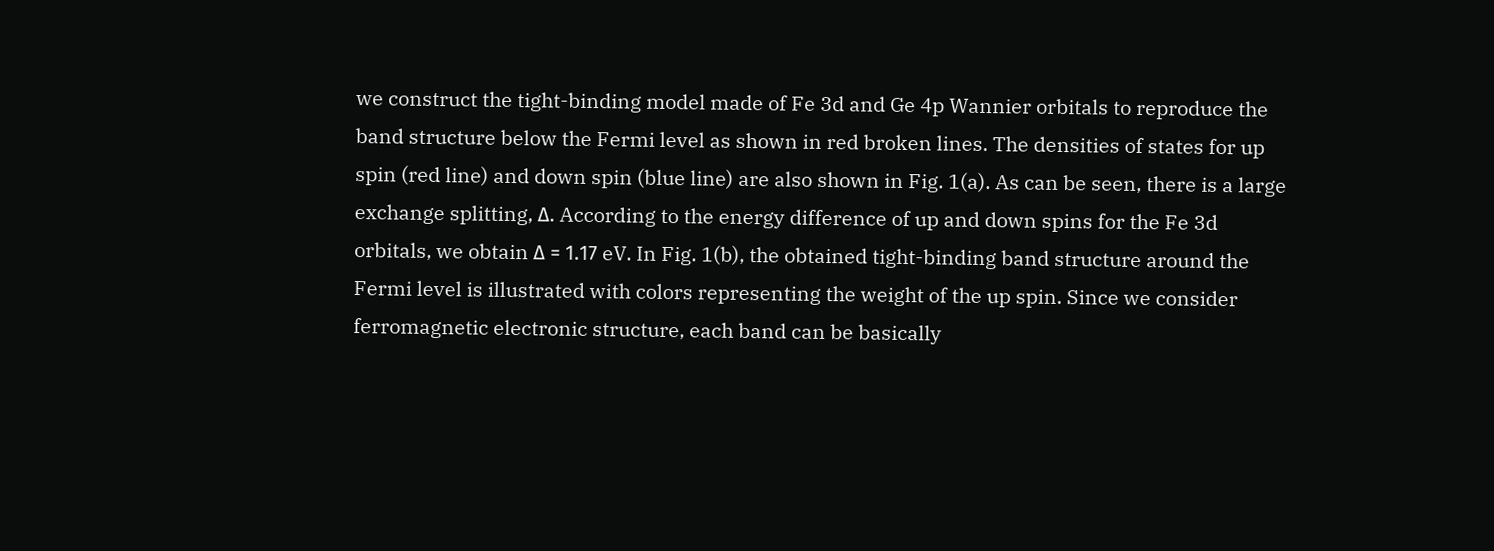we construct the tight-binding model made of Fe 3d and Ge 4p Wannier orbitals to reproduce the band structure below the Fermi level as shown in red broken lines. The densities of states for up spin (red line) and down spin (blue line) are also shown in Fig. 1(a). As can be seen, there is a large exchange splitting, Δ. According to the energy difference of up and down spins for the Fe 3d orbitals, we obtain Δ = 1.17 eV. In Fig. 1(b), the obtained tight-binding band structure around the Fermi level is illustrated with colors representing the weight of the up spin. Since we consider ferromagnetic electronic structure, each band can be basically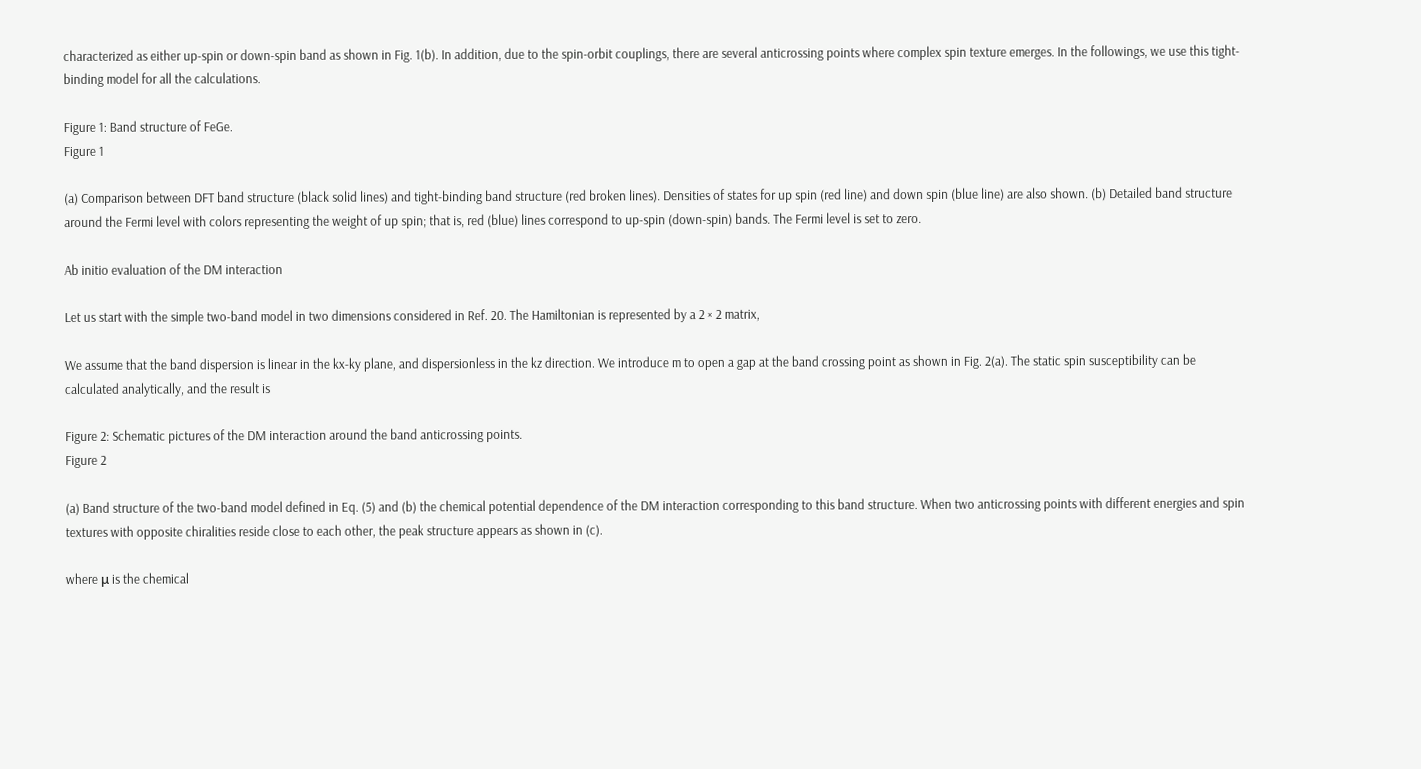characterized as either up-spin or down-spin band as shown in Fig. 1(b). In addition, due to the spin-orbit couplings, there are several anticrossing points where complex spin texture emerges. In the followings, we use this tight-binding model for all the calculations.

Figure 1: Band structure of FeGe.
Figure 1

(a) Comparison between DFT band structure (black solid lines) and tight-binding band structure (red broken lines). Densities of states for up spin (red line) and down spin (blue line) are also shown. (b) Detailed band structure around the Fermi level with colors representing the weight of up spin; that is, red (blue) lines correspond to up-spin (down-spin) bands. The Fermi level is set to zero.

Ab initio evaluation of the DM interaction

Let us start with the simple two-band model in two dimensions considered in Ref. 20. The Hamiltonian is represented by a 2 × 2 matrix,

We assume that the band dispersion is linear in the kx-ky plane, and dispersionless in the kz direction. We introduce m to open a gap at the band crossing point as shown in Fig. 2(a). The static spin susceptibility can be calculated analytically, and the result is

Figure 2: Schematic pictures of the DM interaction around the band anticrossing points.
Figure 2

(a) Band structure of the two-band model defined in Eq. (5) and (b) the chemical potential dependence of the DM interaction corresponding to this band structure. When two anticrossing points with different energies and spin textures with opposite chiralities reside close to each other, the peak structure appears as shown in (c).

where μ is the chemical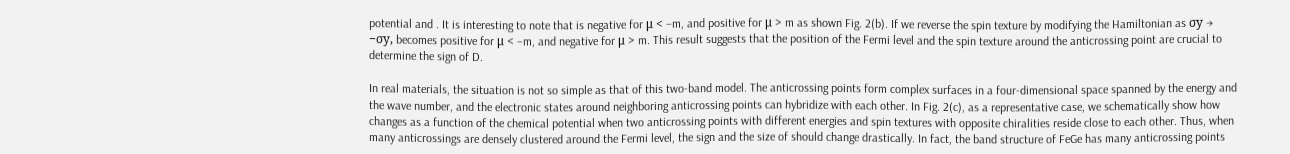potential and . It is interesting to note that is negative for μ < −m, and positive for μ > m as shown Fig. 2(b). If we reverse the spin texture by modifying the Hamiltonian as σy → −σy, becomes positive for μ < −m, and negative for μ > m. This result suggests that the position of the Fermi level and the spin texture around the anticrossing point are crucial to determine the sign of D.

In real materials, the situation is not so simple as that of this two-band model. The anticrossing points form complex surfaces in a four-dimensional space spanned by the energy and the wave number, and the electronic states around neighboring anticrossing points can hybridize with each other. In Fig. 2(c), as a representative case, we schematically show how changes as a function of the chemical potential when two anticrossing points with different energies and spin textures with opposite chiralities reside close to each other. Thus, when many anticrossings are densely clustered around the Fermi level, the sign and the size of should change drastically. In fact, the band structure of FeGe has many anticrossing points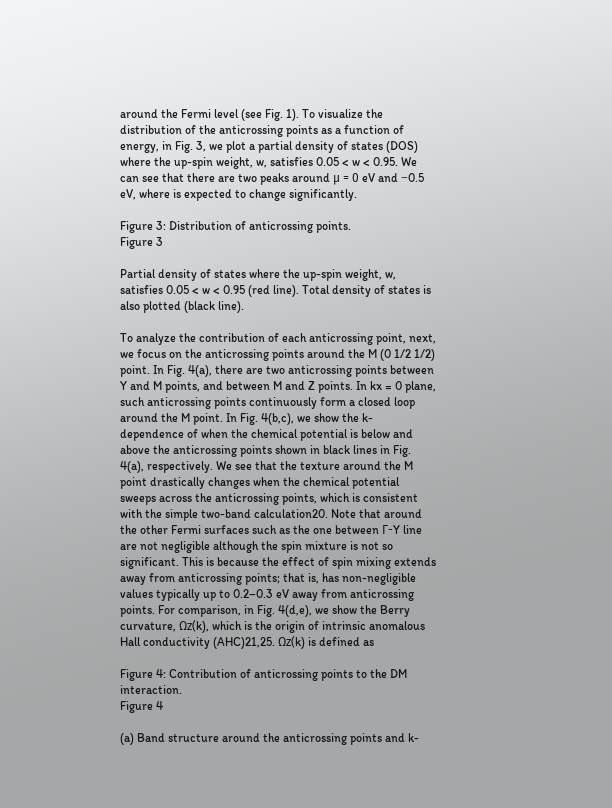around the Fermi level (see Fig. 1). To visualize the distribution of the anticrossing points as a function of energy, in Fig. 3, we plot a partial density of states (DOS) where the up-spin weight, w, satisfies 0.05 < w < 0.95. We can see that there are two peaks around μ = 0 eV and −0.5 eV, where is expected to change significantly.

Figure 3: Distribution of anticrossing points.
Figure 3

Partial density of states where the up-spin weight, w, satisfies 0.05 < w < 0.95 (red line). Total density of states is also plotted (black line).

To analyze the contribution of each anticrossing point, next, we focus on the anticrossing points around the M (0 1/2 1/2) point. In Fig. 4(a), there are two anticrossing points between Y and M points, and between M and Z points. In kx = 0 plane, such anticrossing points continuously form a closed loop around the M point. In Fig. 4(b,c), we show the k-dependence of when the chemical potential is below and above the anticrossing points shown in black lines in Fig. 4(a), respectively. We see that the texture around the M point drastically changes when the chemical potential sweeps across the anticrossing points, which is consistent with the simple two-band calculation20. Note that around the other Fermi surfaces such as the one between Γ-Y line are not negligible although the spin mixture is not so significant. This is because the effect of spin mixing extends away from anticrossing points; that is, has non-negligible values typically up to 0.2–0.3 eV away from anticrossing points. For comparison, in Fig. 4(d,e), we show the Berry curvature, Ωz(k), which is the origin of intrinsic anomalous Hall conductivity (AHC)21,25. Ωz(k) is defined as

Figure 4: Contribution of anticrossing points to the DM interaction.
Figure 4

(a) Band structure around the anticrossing points and k-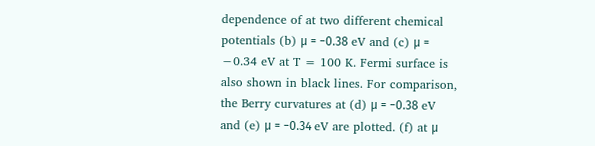dependence of at two different chemical potentials (b) μ = −0.38 eV and (c) μ = −0.34 eV at T = 100 K. Fermi surface is also shown in black lines. For comparison, the Berry curvatures at (d) μ = −0.38 eV and (e) μ = −0.34 eV are plotted. (f) at μ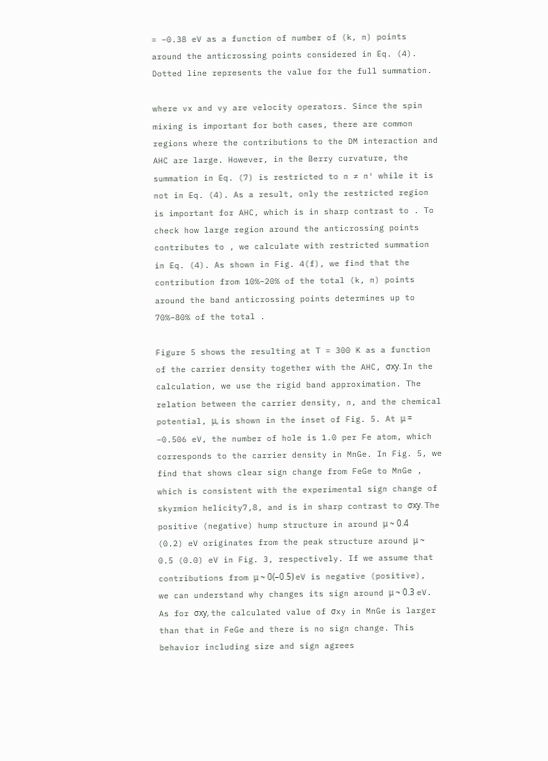= −0.38 eV as a function of number of (k, n) points around the anticrossing points considered in Eq. (4). Dotted line represents the value for the full summation.

where vx and vy are velocity operators. Since the spin mixing is important for both cases, there are common regions where the contributions to the DM interaction and AHC are large. However, in the Berry curvature, the summation in Eq. (7) is restricted to n ≠ n′ while it is not in Eq. (4). As a result, only the restricted region is important for AHC, which is in sharp contrast to . To check how large region around the anticrossing points contributes to , we calculate with restricted summation in Eq. (4). As shown in Fig. 4(f), we find that the contribution from 10%–20% of the total (k, n) points around the band anticrossing points determines up to 70%–80% of the total .

Figure 5 shows the resulting at T = 300 K as a function of the carrier density together with the AHC, σxy. In the calculation, we use the rigid band approximation. The relation between the carrier density, n, and the chemical potential, μ, is shown in the inset of Fig. 5. At μ = −0.506 eV, the number of hole is 1.0 per Fe atom, which corresponds to the carrier density in MnGe. In Fig. 5, we find that shows clear sign change from FeGe to MnGe , which is consistent with the experimental sign change of skyrmion helicity7,8, and is in sharp contrast to σxy. The positive (negative) hump structure in around μ ~ 0.4 (0.2) eV originates from the peak structure around μ ~ 0.5 (0.0) eV in Fig. 3, respectively. If we assume that contributions from μ ~ 0(−0.5) eV is negative (positive), we can understand why changes its sign around μ ~ 0.3 eV. As for σxy, the calculated value of σxy in MnGe is larger than that in FeGe and there is no sign change. This behavior including size and sign agrees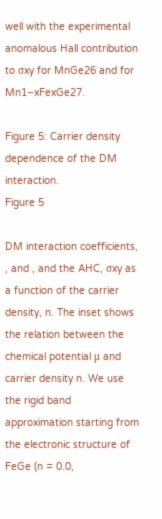well with the experimental anomalous Hall contribution to σxy for MnGe26 and for Mn1−xFexGe27.

Figure 5: Carrier density dependence of the DM interaction.
Figure 5

DM interaction coefficients, , and , and the AHC, σxy as a function of the carrier density, n. The inset shows the relation between the chemical potential μ and carrier density n. We use the rigid band approximation starting from the electronic structure of FeGe (n = 0.0,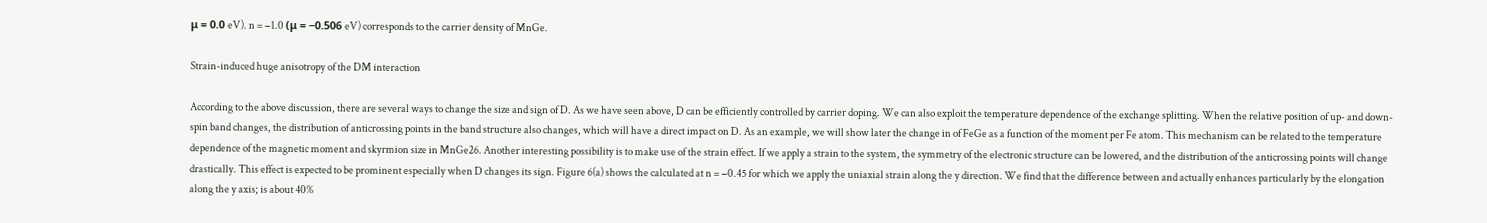μ = 0.0 eV). n = −1.0 (μ = −0.506 eV) corresponds to the carrier density of MnGe.

Strain-induced huge anisotropy of the DM interaction

According to the above discussion, there are several ways to change the size and sign of D. As we have seen above, D can be efficiently controlled by carrier doping. We can also exploit the temperature dependence of the exchange splitting. When the relative position of up- and down- spin band changes, the distribution of anticrossing points in the band structure also changes, which will have a direct impact on D. As an example, we will show later the change in of FeGe as a function of the moment per Fe atom. This mechanism can be related to the temperature dependence of the magnetic moment and skyrmion size in MnGe26. Another interesting possibility is to make use of the strain effect. If we apply a strain to the system, the symmetry of the electronic structure can be lowered, and the distribution of the anticrossing points will change drastically. This effect is expected to be prominent especially when D changes its sign. Figure 6(a) shows the calculated at n = −0.45 for which we apply the uniaxial strain along the y direction. We find that the difference between and actually enhances particularly by the elongation along the y axis; is about 40%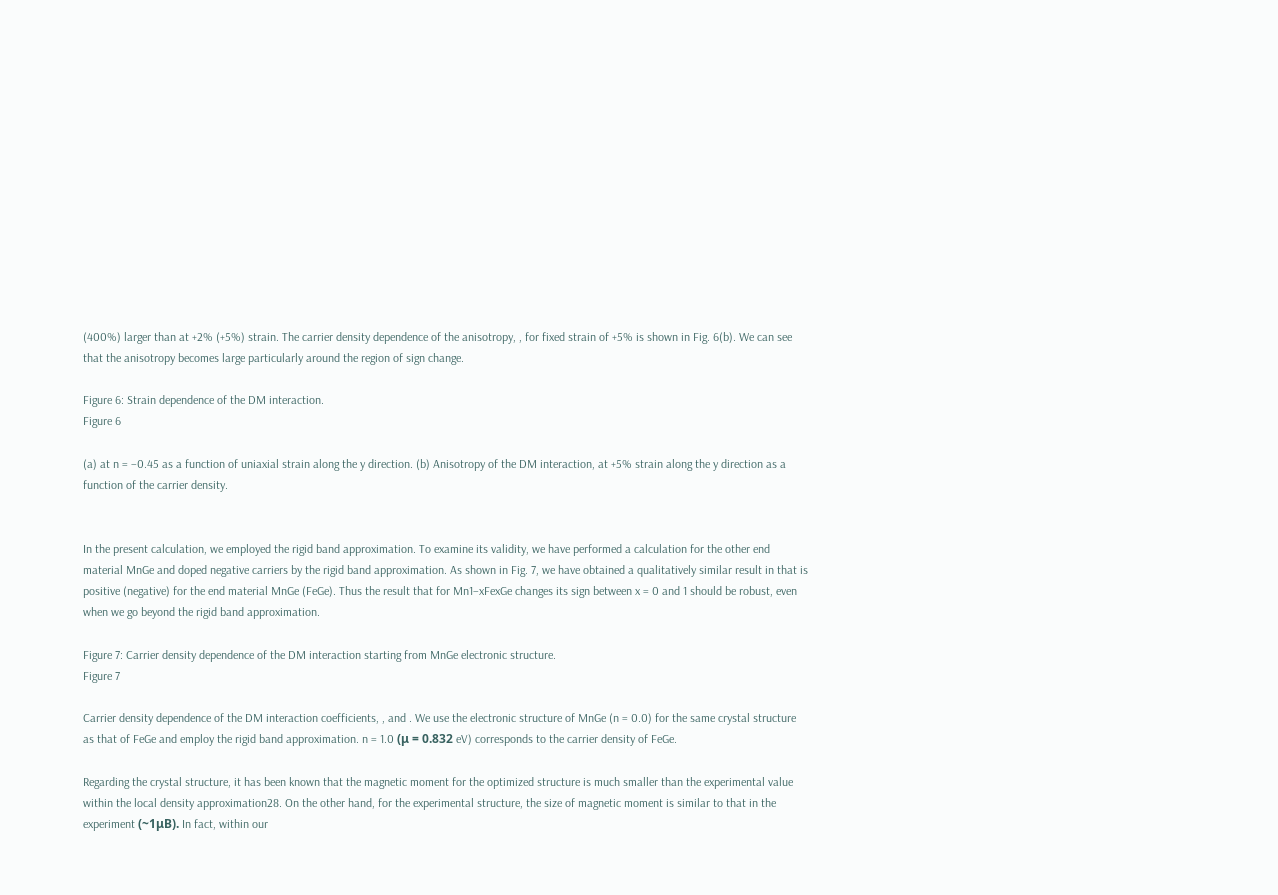(400%) larger than at +2% (+5%) strain. The carrier density dependence of the anisotropy, , for fixed strain of +5% is shown in Fig. 6(b). We can see that the anisotropy becomes large particularly around the region of sign change.

Figure 6: Strain dependence of the DM interaction.
Figure 6

(a) at n = −0.45 as a function of uniaxial strain along the y direction. (b) Anisotropy of the DM interaction, at +5% strain along the y direction as a function of the carrier density.


In the present calculation, we employed the rigid band approximation. To examine its validity, we have performed a calculation for the other end material MnGe and doped negative carriers by the rigid band approximation. As shown in Fig. 7, we have obtained a qualitatively similar result in that is positive (negative) for the end material MnGe (FeGe). Thus the result that for Mn1−xFexGe changes its sign between x = 0 and 1 should be robust, even when we go beyond the rigid band approximation.

Figure 7: Carrier density dependence of the DM interaction starting from MnGe electronic structure.
Figure 7

Carrier density dependence of the DM interaction coefficients, , and . We use the electronic structure of MnGe (n = 0.0) for the same crystal structure as that of FeGe and employ the rigid band approximation. n = 1.0 (μ = 0.832 eV) corresponds to the carrier density of FeGe.

Regarding the crystal structure, it has been known that the magnetic moment for the optimized structure is much smaller than the experimental value within the local density approximation28. On the other hand, for the experimental structure, the size of magnetic moment is similar to that in the experiment (~1μB). In fact, within our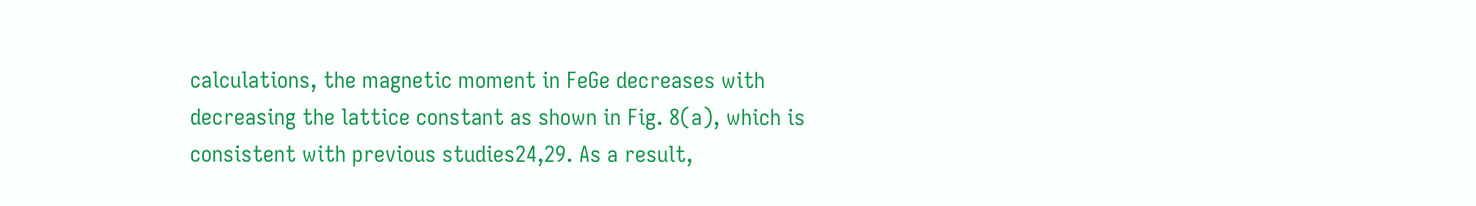calculations, the magnetic moment in FeGe decreases with decreasing the lattice constant as shown in Fig. 8(a), which is consistent with previous studies24,29. As a result,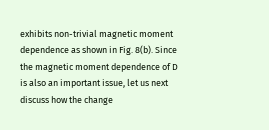exhibits non-trivial magnetic moment dependence as shown in Fig. 8(b). Since the magnetic moment dependence of D is also an important issue, let us next discuss how the change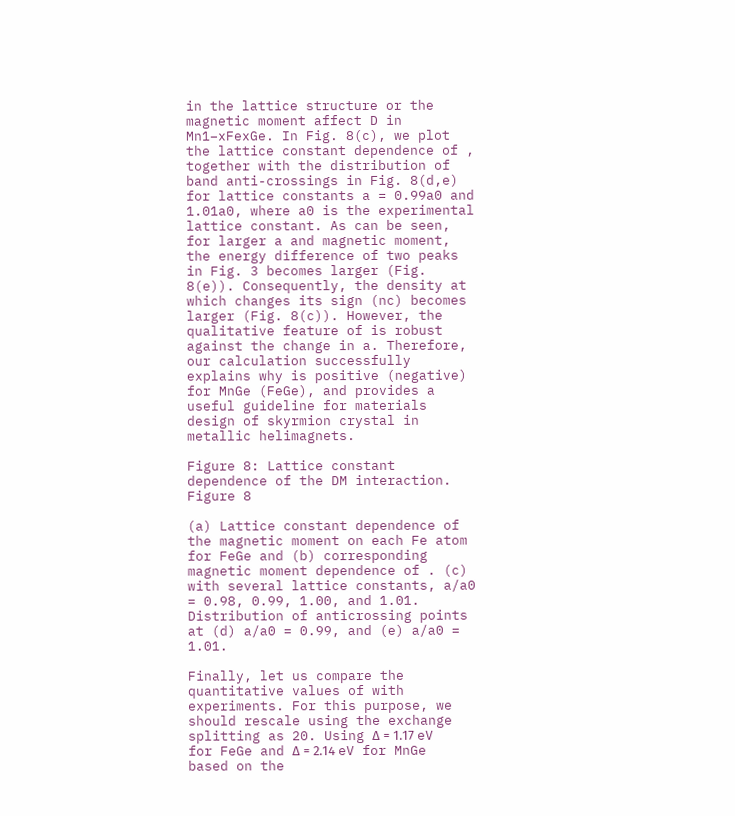in the lattice structure or the magnetic moment affect D in Mn1−xFexGe. In Fig. 8(c), we plot the lattice constant dependence of , together with the distribution of band anti-crossings in Fig. 8(d,e) for lattice constants a = 0.99a0 and 1.01a0, where a0 is the experimental lattice constant. As can be seen, for larger a and magnetic moment, the energy difference of two peaks in Fig. 3 becomes larger (Fig. 8(e)). Consequently, the density at which changes its sign (nc) becomes larger (Fig. 8(c)). However, the qualitative feature of is robust against the change in a. Therefore, our calculation successfully explains why is positive (negative) for MnGe (FeGe), and provides a useful guideline for materials design of skyrmion crystal in metallic helimagnets.

Figure 8: Lattice constant dependence of the DM interaction.
Figure 8

(a) Lattice constant dependence of the magnetic moment on each Fe atom for FeGe and (b) corresponding magnetic moment dependence of . (c) with several lattice constants, a/a0 = 0.98, 0.99, 1.00, and 1.01. Distribution of anticrossing points at (d) a/a0 = 0.99, and (e) a/a0 = 1.01.

Finally, let us compare the quantitative values of with experiments. For this purpose, we should rescale using the exchange splitting as 20. Using Δ = 1.17 eV for FeGe and Δ = 2.14 eV for MnGe based on the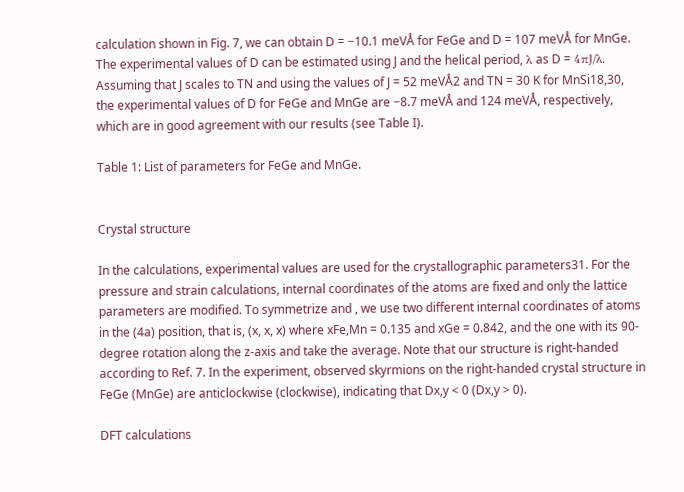calculation shown in Fig. 7, we can obtain D = −10.1 meVÅ for FeGe and D = 107 meVÅ for MnGe. The experimental values of D can be estimated using J and the helical period, λ as D = 4πJ/λ. Assuming that J scales to TN and using the values of J = 52 meVÅ2 and TN = 30 K for MnSi18,30, the experimental values of D for FeGe and MnGe are −8.7 meVÅ and 124 meVÅ, respectively, which are in good agreement with our results (see Table I).

Table 1: List of parameters for FeGe and MnGe.


Crystal structure

In the calculations, experimental values are used for the crystallographic parameters31. For the pressure and strain calculations, internal coordinates of the atoms are fixed and only the lattice parameters are modified. To symmetrize and , we use two different internal coordinates of atoms in the (4a) position, that is, (x, x, x) where xFe,Mn = 0.135 and xGe = 0.842, and the one with its 90-degree rotation along the z-axis and take the average. Note that our structure is right-handed according to Ref. 7. In the experiment, observed skyrmions on the right-handed crystal structure in FeGe (MnGe) are anticlockwise (clockwise), indicating that Dx,y < 0 (Dx,y > 0).

DFT calculations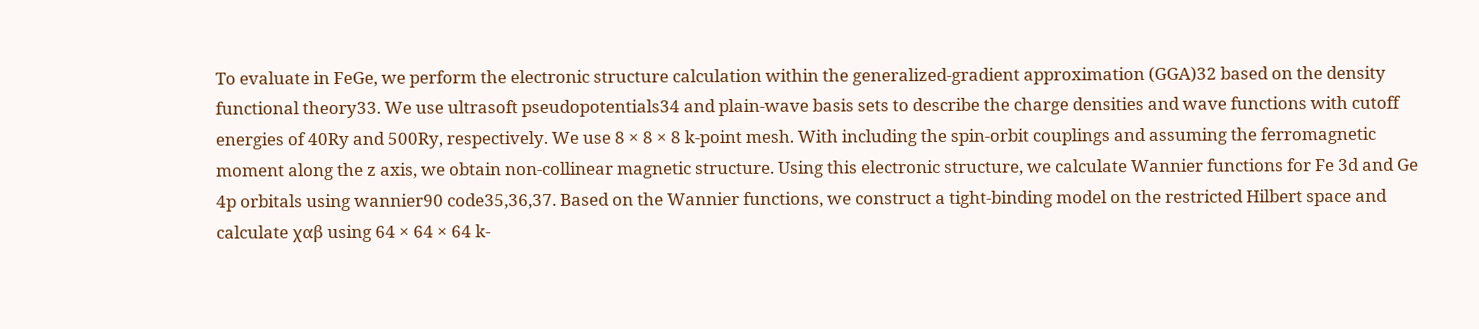To evaluate in FeGe, we perform the electronic structure calculation within the generalized-gradient approximation (GGA)32 based on the density functional theory33. We use ultrasoft pseudopotentials34 and plain-wave basis sets to describe the charge densities and wave functions with cutoff energies of 40Ry and 500Ry, respectively. We use 8 × 8 × 8 k-point mesh. With including the spin-orbit couplings and assuming the ferromagnetic moment along the z axis, we obtain non-collinear magnetic structure. Using this electronic structure, we calculate Wannier functions for Fe 3d and Ge 4p orbitals using wannier90 code35,36,37. Based on the Wannier functions, we construct a tight-binding model on the restricted Hilbert space and calculate χαβ using 64 × 64 × 64 k-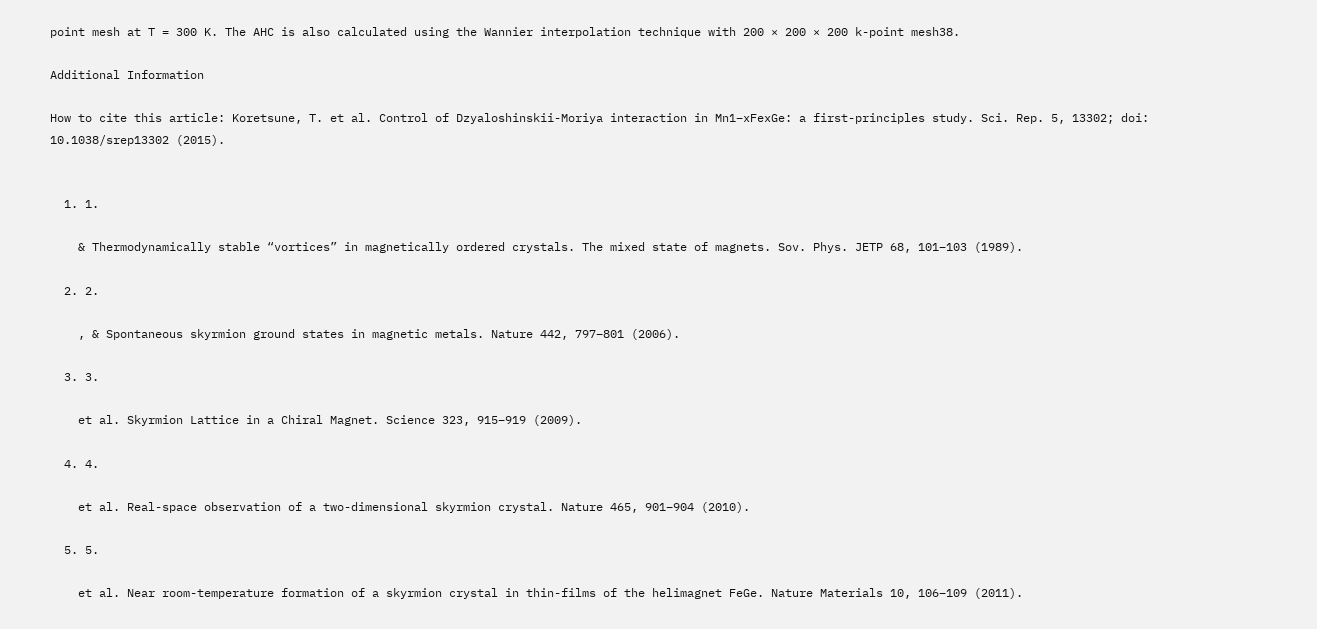point mesh at T = 300 K. The AHC is also calculated using the Wannier interpolation technique with 200 × 200 × 200 k-point mesh38.

Additional Information

How to cite this article: Koretsune, T. et al. Control of Dzyaloshinskii-Moriya interaction in Mn1–xFexGe: a first-principles study. Sci. Rep. 5, 13302; doi: 10.1038/srep13302 (2015).


  1. 1.

    & Thermodynamically stable “vortices” in magnetically ordered crystals. The mixed state of magnets. Sov. Phys. JETP 68, 101–103 (1989).

  2. 2.

    , & Spontaneous skyrmion ground states in magnetic metals. Nature 442, 797–801 (2006).

  3. 3.

    et al. Skyrmion Lattice in a Chiral Magnet. Science 323, 915–919 (2009).

  4. 4.

    et al. Real-space observation of a two-dimensional skyrmion crystal. Nature 465, 901–904 (2010).

  5. 5.

    et al. Near room-temperature formation of a skyrmion crystal in thin-films of the helimagnet FeGe. Nature Materials 10, 106–109 (2011).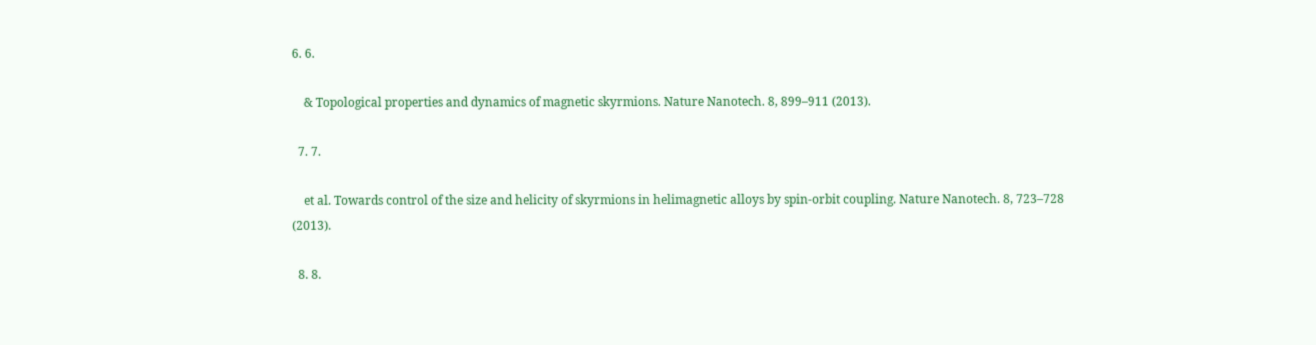6. 6.

    & Topological properties and dynamics of magnetic skyrmions. Nature Nanotech. 8, 899–911 (2013).

  7. 7.

    et al. Towards control of the size and helicity of skyrmions in helimagnetic alloys by spin-orbit coupling. Nature Nanotech. 8, 723–728 (2013).

  8. 8.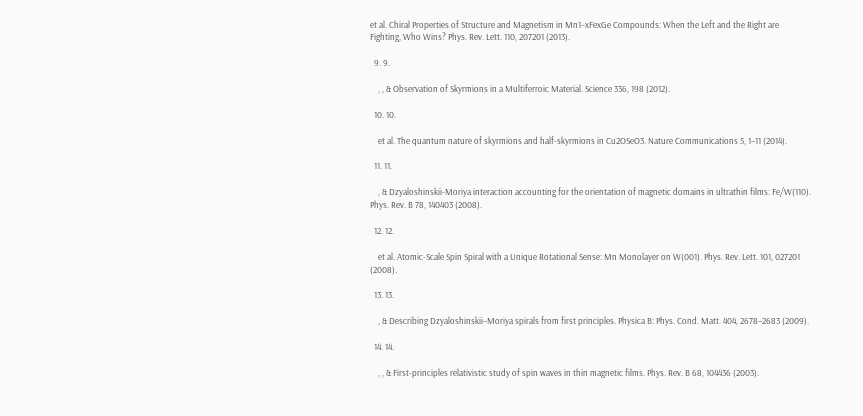et al. Chiral Properties of Structure and Magnetism in Mn1−xFexGe Compounds: When the Left and the Right are Fighting, Who Wins? Phys. Rev. Lett. 110, 207201 (2013).

  9. 9.

    , , & Observation of Skyrmions in a Multiferroic Material. Science 336, 198 (2012).

  10. 10.

    et al. The quantum nature of skyrmions and half-skyrmions in Cu2OSeO3. Nature Communications 5, 1–11 (2014).

  11. 11.

    , & Dzyaloshinskii-Moriya interaction accounting for the orientation of magnetic domains in ultrathin films: Fe/W(110). Phys. Rev. B 78, 140403 (2008).

  12. 12.

    et al. Atomic-Scale Spin Spiral with a Unique Rotational Sense: Mn Monolayer on W(001). Phys. Rev. Lett. 101, 027201 (2008).

  13. 13.

    , & Describing Dzyaloshinskii–Moriya spirals from first principles. Physica B: Phys. Cond. Matt. 404, 2678–2683 (2009).

  14. 14.

    , , & First-principles relativistic study of spin waves in thin magnetic films. Phys. Rev. B 68, 104436 (2003).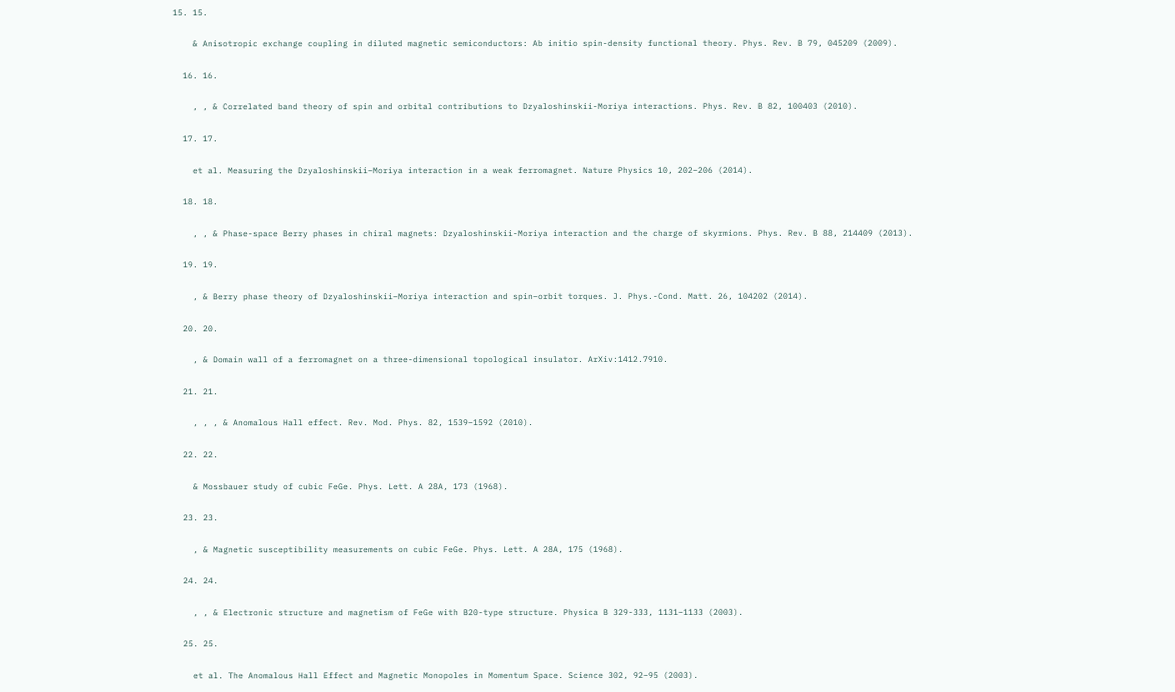15. 15.

    & Anisotropic exchange coupling in diluted magnetic semiconductors: Ab initio spin-density functional theory. Phys. Rev. B 79, 045209 (2009).

  16. 16.

    , , & Correlated band theory of spin and orbital contributions to Dzyaloshinskii-Moriya interactions. Phys. Rev. B 82, 100403 (2010).

  17. 17.

    et al. Measuring the Dzyaloshinskii–Moriya interaction in a weak ferromagnet. Nature Physics 10, 202–206 (2014).

  18. 18.

    , , & Phase-space Berry phases in chiral magnets: Dzyaloshinskii-Moriya interaction and the charge of skyrmions. Phys. Rev. B 88, 214409 (2013).

  19. 19.

    , & Berry phase theory of Dzyaloshinskii–Moriya interaction and spin–orbit torques. J. Phys.-Cond. Matt. 26, 104202 (2014).

  20. 20.

    , & Domain wall of a ferromagnet on a three-dimensional topological insulator. ArXiv:1412.7910.

  21. 21.

    , , , & Anomalous Hall effect. Rev. Mod. Phys. 82, 1539–1592 (2010).

  22. 22.

    & Mossbauer study of cubic FeGe. Phys. Lett. A 28A, 173 (1968).

  23. 23.

    , & Magnetic susceptibility measurements on cubic FeGe. Phys. Lett. A 28A, 175 (1968).

  24. 24.

    , , & Electronic structure and magnetism of FeGe with B20-type structure. Physica B 329-333, 1131–1133 (2003).

  25. 25.

    et al. The Anomalous Hall Effect and Magnetic Monopoles in Momentum Space. Science 302, 92–95 (2003).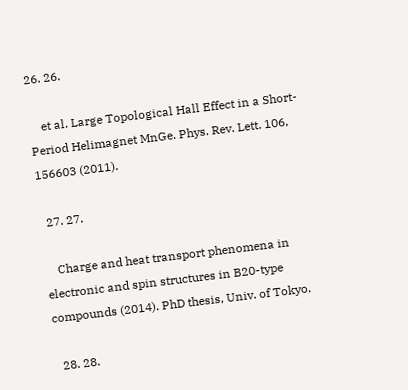26. 26.

    et al. Large Topological Hall Effect in a Short-Period Helimagnet MnGe. Phys. Rev. Lett. 106, 156603 (2011).

  27. 27.

    Charge and heat transport phenomena in electronic and spin structures in B20-type compounds (2014). PhD thesis, Univ. of Tokyo.

  28. 28.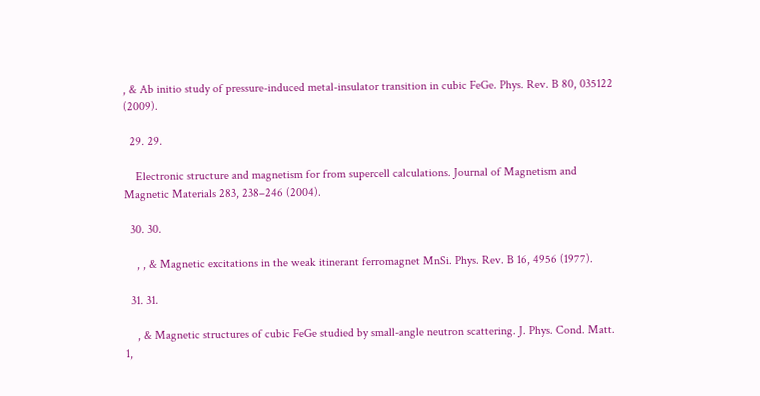, & Ab initio study of pressure-induced metal-insulator transition in cubic FeGe. Phys. Rev. B 80, 035122 (2009).

  29. 29.

    Electronic structure and magnetism for from supercell calculations. Journal of Magnetism and Magnetic Materials 283, 238–246 (2004).

  30. 30.

    , , & Magnetic excitations in the weak itinerant ferromagnet MnSi. Phys. Rev. B 16, 4956 (1977).

  31. 31.

    , & Magnetic structures of cubic FeGe studied by small-angle neutron scattering. J. Phys. Cond. Matt. 1,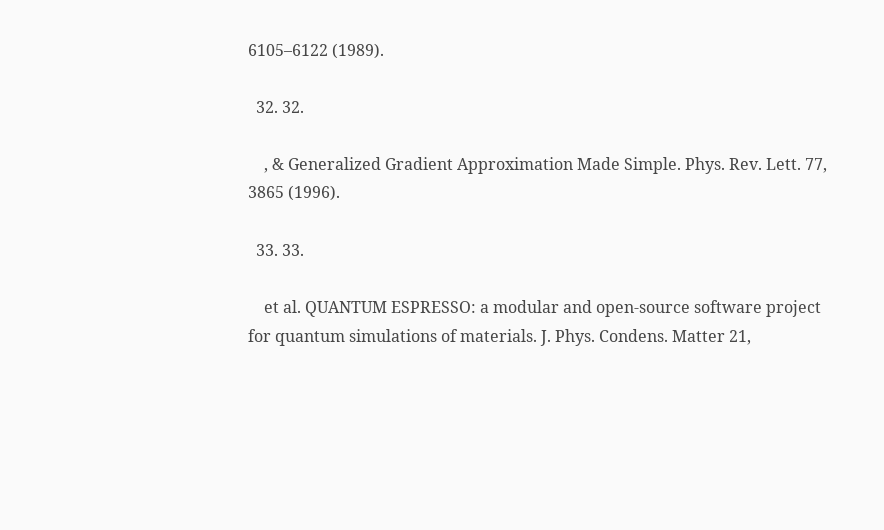6105–6122 (1989).

  32. 32.

    , & Generalized Gradient Approximation Made Simple. Phys. Rev. Lett. 77, 3865 (1996).

  33. 33.

    et al. QUANTUM ESPRESSO: a modular and open-source software project for quantum simulations of materials. J. Phys. Condens. Matter 21,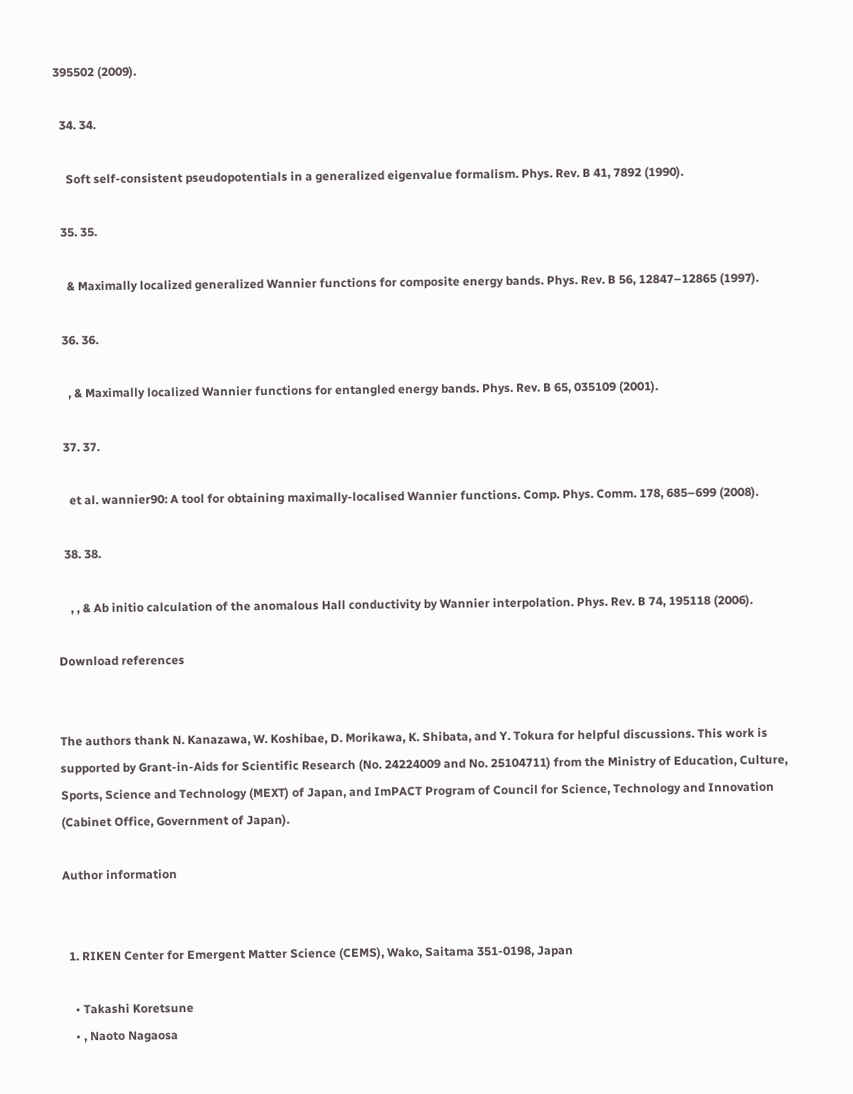395502 (2009).

  34. 34.

    Soft self-consistent pseudopotentials in a generalized eigenvalue formalism. Phys. Rev. B 41, 7892 (1990).

  35. 35.

    & Maximally localized generalized Wannier functions for composite energy bands. Phys. Rev. B 56, 12847–12865 (1997).

  36. 36.

    , & Maximally localized Wannier functions for entangled energy bands. Phys. Rev. B 65, 035109 (2001).

  37. 37.

    et al. wannier90: A tool for obtaining maximally-localised Wannier functions. Comp. Phys. Comm. 178, 685–699 (2008).

  38. 38.

    , , & Ab initio calculation of the anomalous Hall conductivity by Wannier interpolation. Phys. Rev. B 74, 195118 (2006).

Download references


The authors thank N. Kanazawa, W. Koshibae, D. Morikawa, K. Shibata, and Y. Tokura for helpful discussions. This work is supported by Grant-in-Aids for Scientific Research (No. 24224009 and No. 25104711) from the Ministry of Education, Culture, Sports, Science and Technology (MEXT) of Japan, and ImPACT Program of Council for Science, Technology and Innovation (Cabinet Office, Government of Japan).

Author information


  1. RIKEN Center for Emergent Matter Science (CEMS), Wako, Saitama 351-0198, Japan

    • Takashi Koretsune
    • , Naoto Nagaosa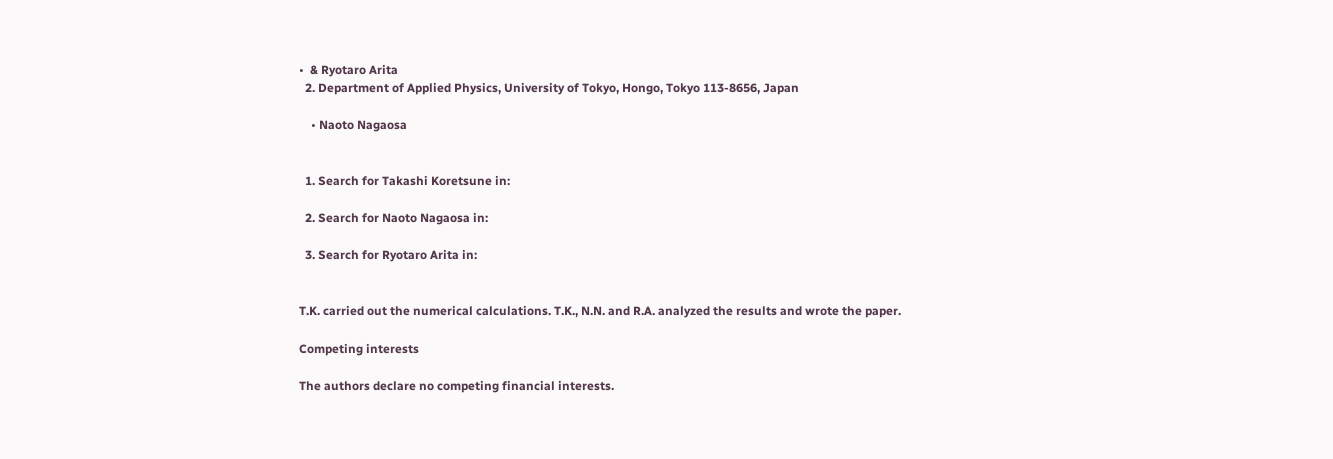•  & Ryotaro Arita
  2. Department of Applied Physics, University of Tokyo, Hongo, Tokyo 113-8656, Japan

    • Naoto Nagaosa


  1. Search for Takashi Koretsune in:

  2. Search for Naoto Nagaosa in:

  3. Search for Ryotaro Arita in:


T.K. carried out the numerical calculations. T.K., N.N. and R.A. analyzed the results and wrote the paper.

Competing interests

The authors declare no competing financial interests.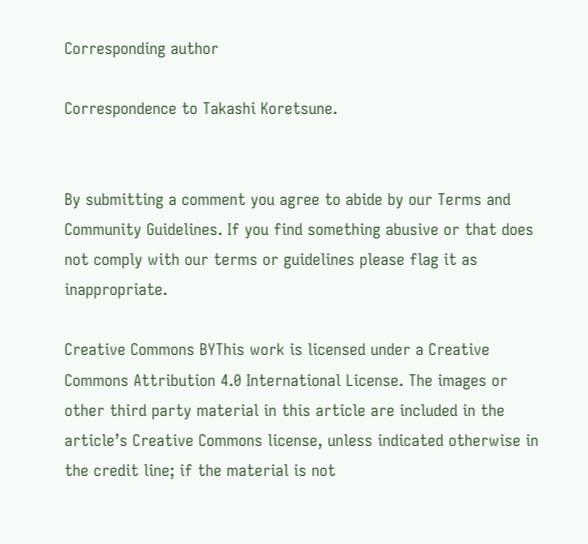Corresponding author

Correspondence to Takashi Koretsune.


By submitting a comment you agree to abide by our Terms and Community Guidelines. If you find something abusive or that does not comply with our terms or guidelines please flag it as inappropriate.

Creative Commons BYThis work is licensed under a Creative Commons Attribution 4.0 International License. The images or other third party material in this article are included in the article’s Creative Commons license, unless indicated otherwise in the credit line; if the material is not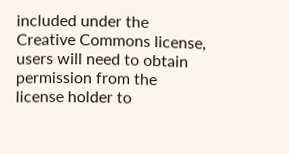included under the Creative Commons license, users will need to obtain permission from the license holder to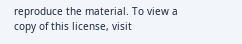reproduce the material. To view a copy of this license, visit